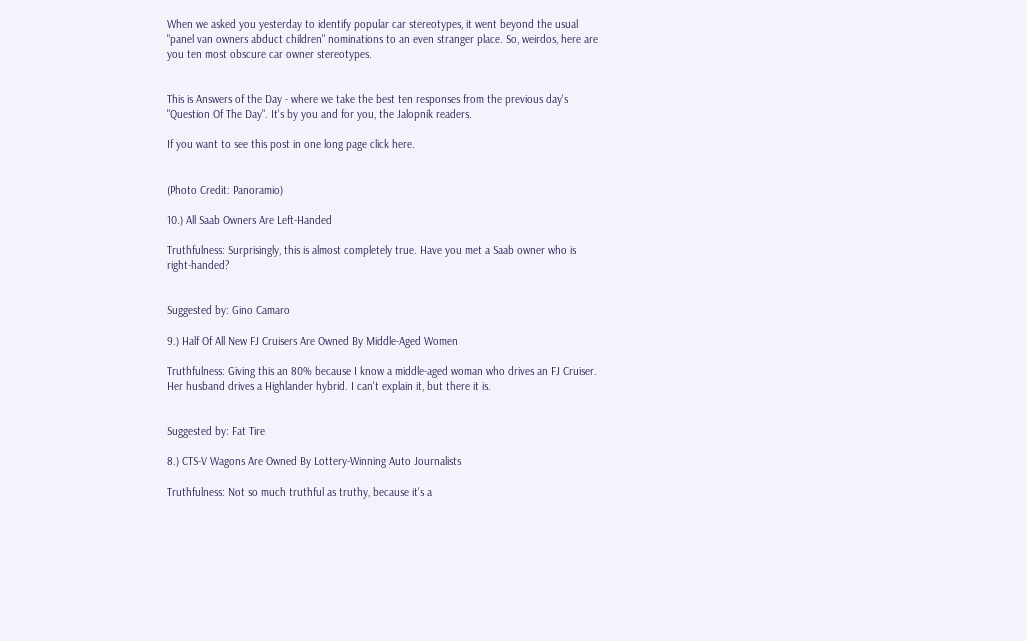When we asked you yesterday to identify popular car stereotypes, it went beyond the usual "panel van owners abduct children" nominations to an even stranger place. So, weirdos, here are you ten most obscure car owner stereotypes.


This is Answers of the Day - where we take the best ten responses from the previous day's "Question Of The Day". It's by you and for you, the Jalopnik readers.

If you want to see this post in one long page click here.


(Photo Credit: Panoramio)

10.) All Saab Owners Are Left-Handed

Truthfulness: Surprisingly, this is almost completely true. Have you met a Saab owner who is right-handed?


Suggested by: Gino Camaro

9.) Half Of All New FJ Cruisers Are Owned By Middle-Aged Women

Truthfulness: Giving this an 80% because I know a middle-aged woman who drives an FJ Cruiser. Her husband drives a Highlander hybrid. I can't explain it, but there it is.


Suggested by: Fat Tire

8.) CTS-V Wagons Are Owned By Lottery-Winning Auto Journalists

Truthfulness: Not so much truthful as truthy, because it's a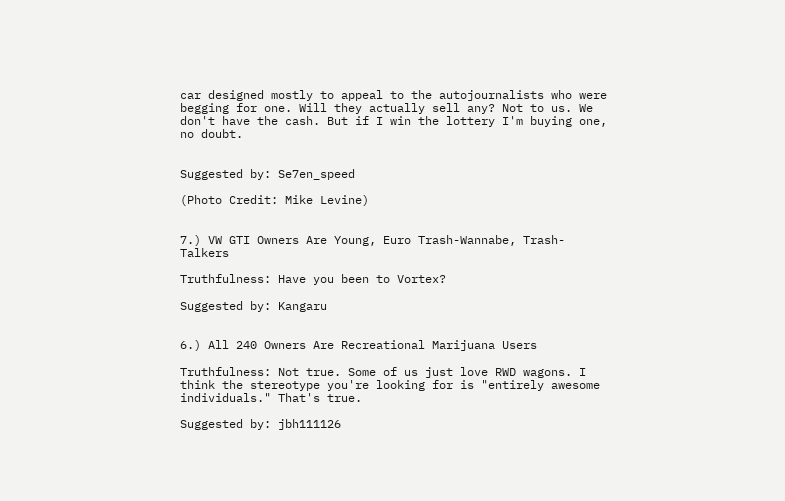car designed mostly to appeal to the autojournalists who were begging for one. Will they actually sell any? Not to us. We don't have the cash. But if I win the lottery I'm buying one, no doubt.


Suggested by: Se7en_speed

(Photo Credit: Mike Levine)


7.) VW GTI Owners Are Young, Euro Trash-Wannabe, Trash-Talkers

Truthfulness: Have you been to Vortex?

Suggested by: Kangaru


6.) All 240 Owners Are Recreational Marijuana Users

Truthfulness: Not true. Some of us just love RWD wagons. I think the stereotype you're looking for is "entirely awesome individuals." That's true.

Suggested by: jbh111126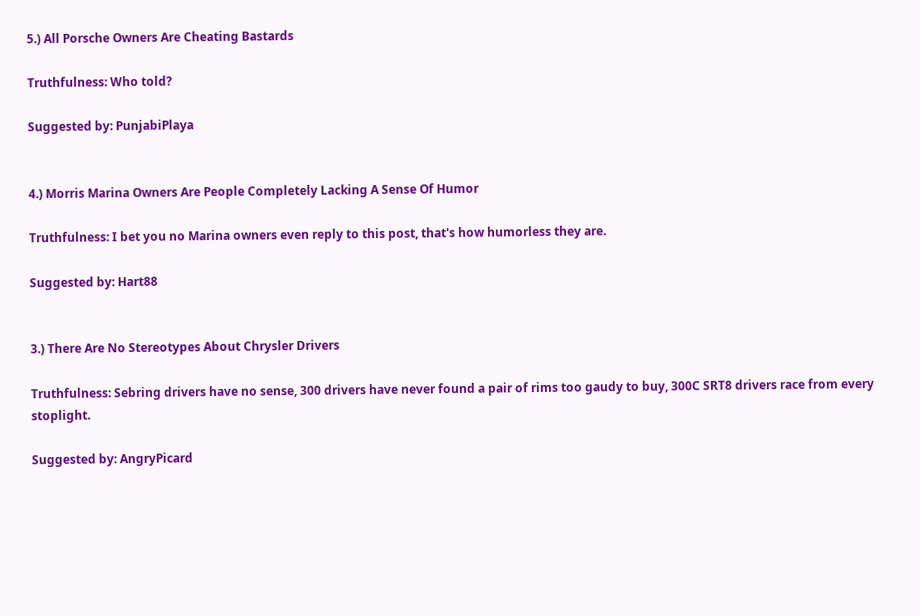5.) All Porsche Owners Are Cheating Bastards

Truthfulness: Who told?

Suggested by: PunjabiPlaya


4.) Morris Marina Owners Are People Completely Lacking A Sense Of Humor

Truthfulness: I bet you no Marina owners even reply to this post, that's how humorless they are.

Suggested by: Hart88


3.) There Are No Stereotypes About Chrysler Drivers

Truthfulness: Sebring drivers have no sense, 300 drivers have never found a pair of rims too gaudy to buy, 300C SRT8 drivers race from every stoplight.

Suggested by: AngryPicard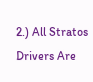2.) All Stratos Drivers Are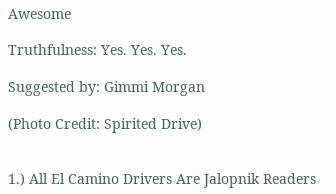Awesome

Truthfulness: Yes. Yes. Yes.

Suggested by: Gimmi Morgan

(Photo Credit: Spirited Drive)


1.) All El Camino Drivers Are Jalopnik Readers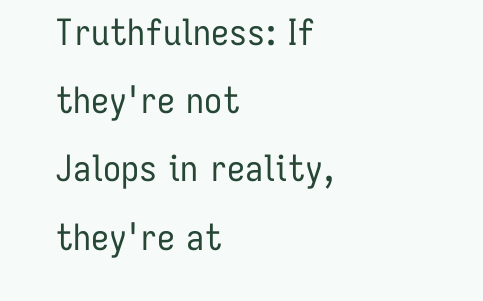Truthfulness: If they're not Jalops in reality, they're at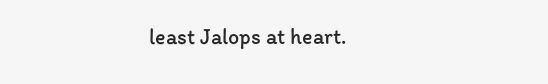least Jalops at heart.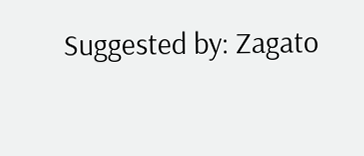Suggested by: Zagato